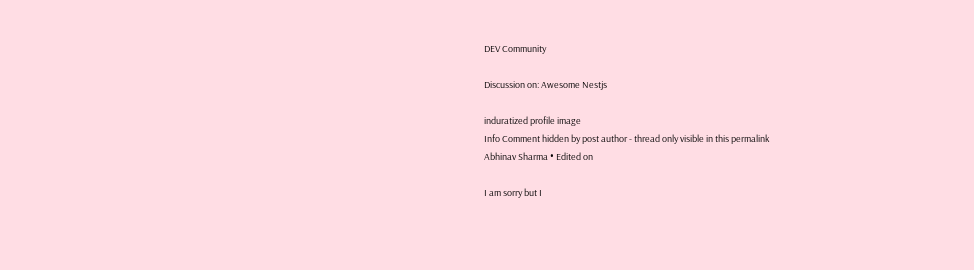DEV Community

Discussion on: Awesome Nestjs

induratized profile image
Info Comment hidden by post author - thread only visible in this permalink
Abhinav Sharma • Edited on

I am sorry but I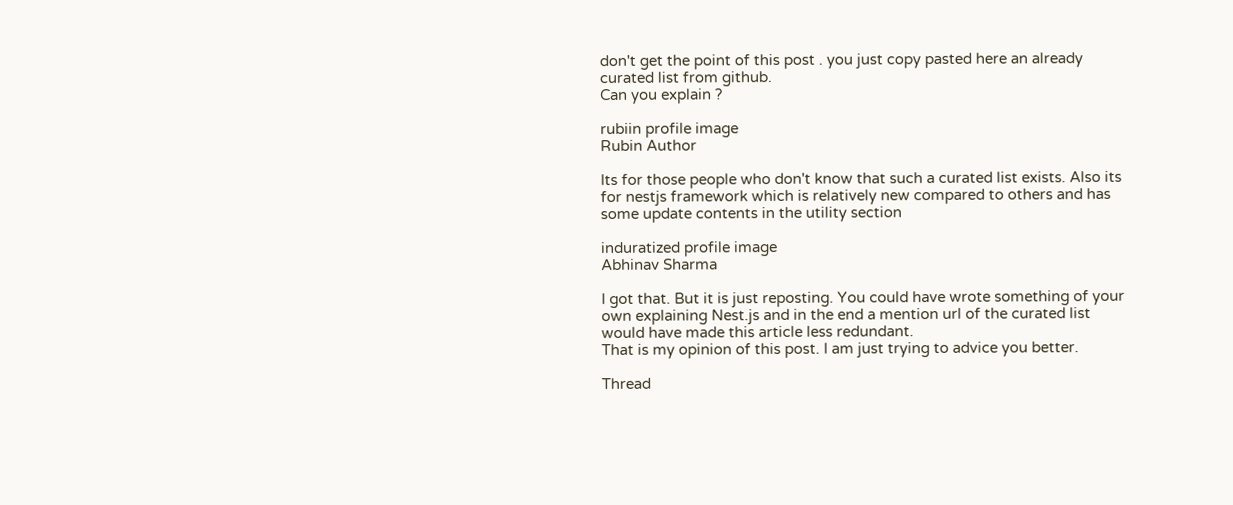don't get the point of this post . you just copy pasted here an already curated list from github.
Can you explain ?

rubiin profile image
Rubin Author

Its for those people who don't know that such a curated list exists. Also its for nestjs framework which is relatively new compared to others and has some update contents in the utility section

induratized profile image
Abhinav Sharma

I got that. But it is just reposting. You could have wrote something of your own explaining Nest.js and in the end a mention url of the curated list would have made this article less redundant.
That is my opinion of this post. I am just trying to advice you better.

Thread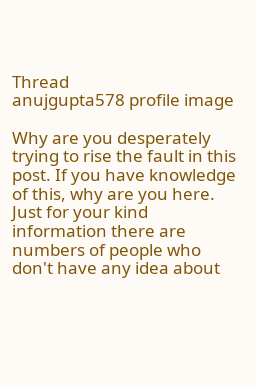Thread
anujgupta578 profile image

Why are you desperately trying to rise the fault in this post. If you have knowledge of this, why are you here. Just for your kind information there are numbers of people who don't have any idea about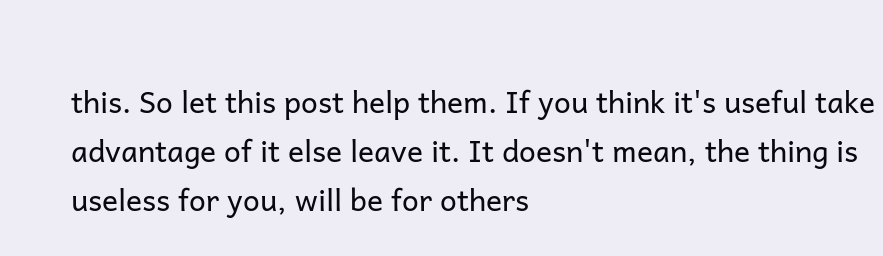this. So let this post help them. If you think it's useful take advantage of it else leave it. It doesn't mean, the thing is useless for you, will be for others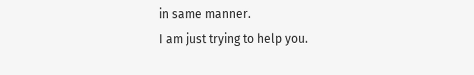in same manner.
I am just trying to help you.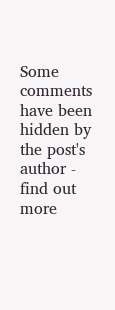Some comments have been hidden by the post's author - find out more